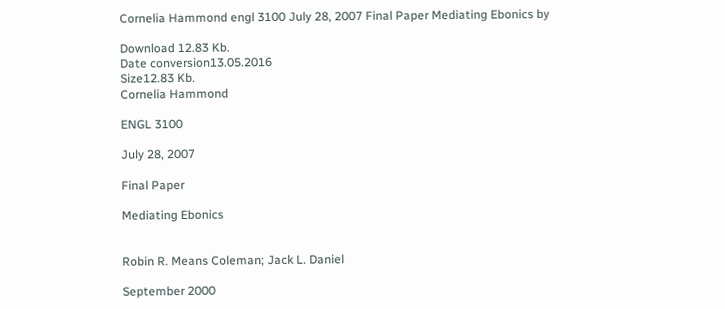Cornelia Hammond engl 3100 July 28, 2007 Final Paper Mediating Ebonics by

Download 12.83 Kb.
Date conversion13.05.2016
Size12.83 Kb.
Cornelia Hammond

ENGL 3100

July 28, 2007

Final Paper

Mediating Ebonics


Robin R. Means Coleman; Jack L. Daniel

September 2000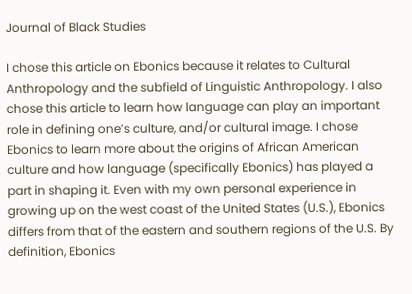Journal of Black Studies

I chose this article on Ebonics because it relates to Cultural Anthropology and the subfield of Linguistic Anthropology. I also chose this article to learn how language can play an important role in defining one’s culture, and/or cultural image. I chose Ebonics to learn more about the origins of African American culture and how language (specifically Ebonics) has played a part in shaping it. Even with my own personal experience in growing up on the west coast of the United States (U.S.), Ebonics differs from that of the eastern and southern regions of the U.S. By definition, Ebonics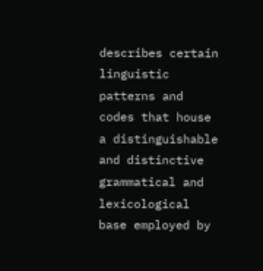describes certain linguistic patterns and codes that house a distinguishable and distinctive grammatical and lexicological base employed by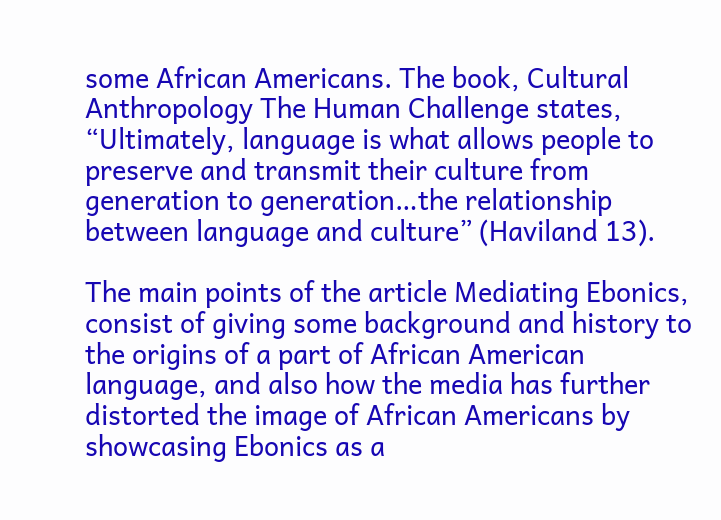some African Americans. The book, Cultural Anthropology The Human Challenge states, “Ultimately, language is what allows people to preserve and transmit their culture from generation to generation…the relationship between language and culture” (Haviland 13).

The main points of the article Mediating Ebonics, consist of giving some background and history to the origins of a part of African American language, and also how the media has further distorted the image of African Americans by showcasing Ebonics as a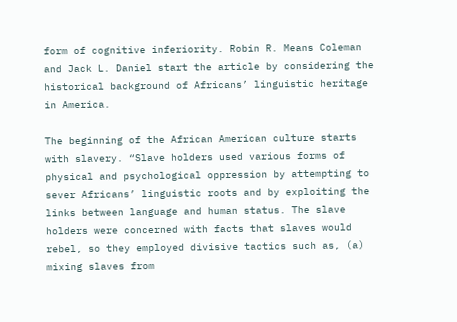form of cognitive inferiority. Robin R. Means Coleman and Jack L. Daniel start the article by considering the historical background of Africans’ linguistic heritage in America.

The beginning of the African American culture starts with slavery. “Slave holders used various forms of physical and psychological oppression by attempting to sever Africans’ linguistic roots and by exploiting the links between language and human status. The slave holders were concerned with facts that slaves would rebel, so they employed divisive tactics such as, (a) mixing slaves from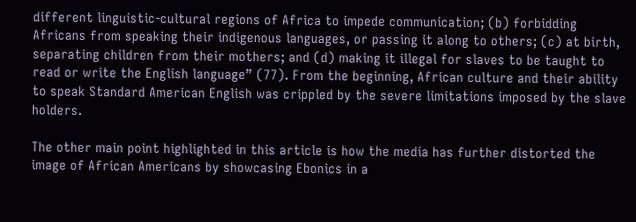different linguistic-cultural regions of Africa to impede communication; (b) forbidding Africans from speaking their indigenous languages, or passing it along to others; (c) at birth, separating children from their mothers; and (d) making it illegal for slaves to be taught to read or write the English language” (77). From the beginning, African culture and their ability to speak Standard American English was crippled by the severe limitations imposed by the slave holders.

The other main point highlighted in this article is how the media has further distorted the image of African Americans by showcasing Ebonics in a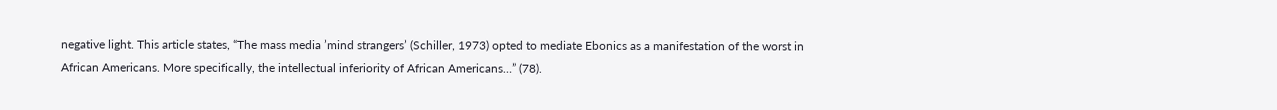negative light. This article states, “The mass media ’mind strangers’ (Schiller, 1973) opted to mediate Ebonics as a manifestation of the worst in African Americans. More specifically, the intellectual inferiority of African Americans…” (78).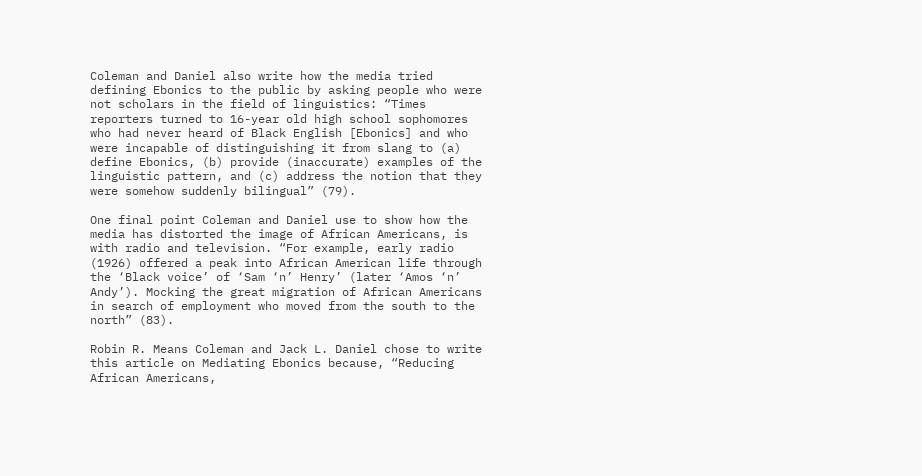Coleman and Daniel also write how the media tried defining Ebonics to the public by asking people who were not scholars in the field of linguistics: “Times reporters turned to 16-year old high school sophomores who had never heard of Black English [Ebonics] and who were incapable of distinguishing it from slang to (a) define Ebonics, (b) provide (inaccurate) examples of the linguistic pattern, and (c) address the notion that they were somehow suddenly bilingual” (79).

One final point Coleman and Daniel use to show how the media has distorted the image of African Americans, is with radio and television. “For example, early radio (1926) offered a peak into African American life through the ‘Black voice’ of ‘Sam ‘n’ Henry’ (later ‘Amos ‘n’ Andy’). Mocking the great migration of African Americans in search of employment who moved from the south to the north” (83).

Robin R. Means Coleman and Jack L. Daniel chose to write this article on Mediating Ebonics because, “Reducing African Americans,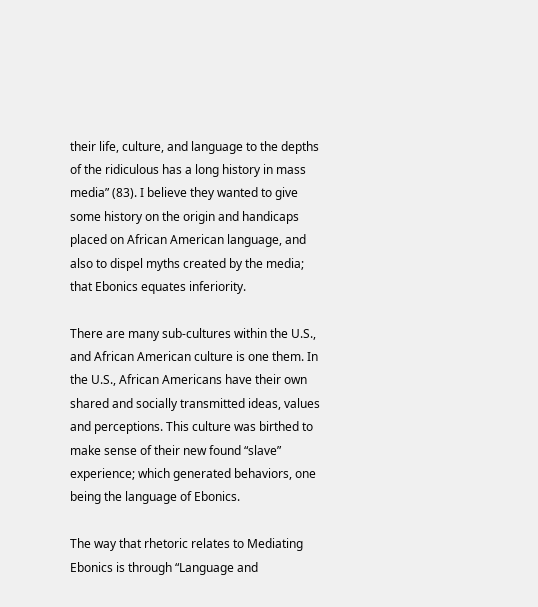their life, culture, and language to the depths of the ridiculous has a long history in mass media” (83). I believe they wanted to give some history on the origin and handicaps placed on African American language, and also to dispel myths created by the media; that Ebonics equates inferiority.

There are many sub-cultures within the U.S., and African American culture is one them. In the U.S., African Americans have their own shared and socially transmitted ideas, values and perceptions. This culture was birthed to make sense of their new found “slave” experience; which generated behaviors, one being the language of Ebonics.

The way that rhetoric relates to Mediating Ebonics is through “Language and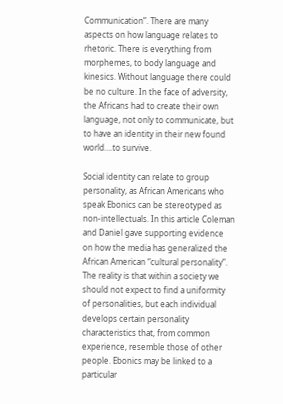Communication”. There are many aspects on how language relates to rhetoric. There is everything from morphemes, to body language and kinesics. Without language there could be no culture. In the face of adversity, the Africans had to create their own language, not only to communicate, but to have an identity in their new found world….to survive.

Social identity can relate to group personality, as African Americans who speak Ebonics can be stereotyped as non-intellectuals. In this article Coleman and Daniel gave supporting evidence on how the media has generalized the African American “cultural personality”. The reality is that within a society we should not expect to find a uniformity of personalities, but each individual develops certain personality characteristics that, from common experience, resemble those of other people. Ebonics may be linked to a particular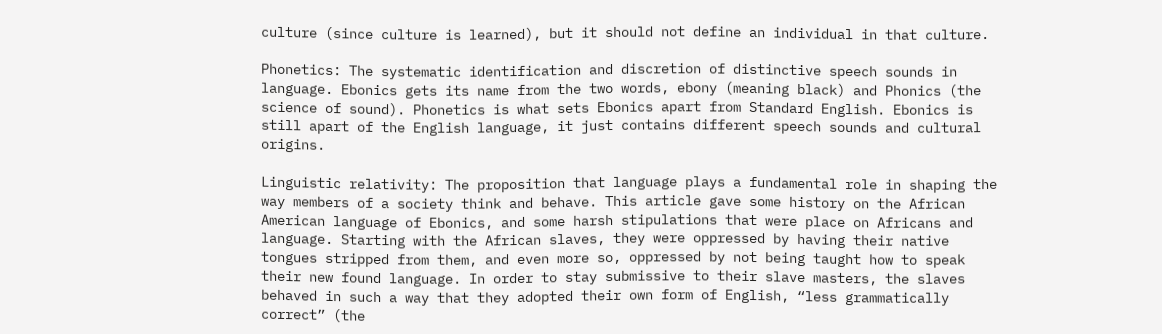culture (since culture is learned), but it should not define an individual in that culture.

Phonetics: The systematic identification and discretion of distinctive speech sounds in language. Ebonics gets its name from the two words, ebony (meaning black) and Phonics (the science of sound). Phonetics is what sets Ebonics apart from Standard English. Ebonics is still apart of the English language, it just contains different speech sounds and cultural origins.

Linguistic relativity: The proposition that language plays a fundamental role in shaping the way members of a society think and behave. This article gave some history on the African American language of Ebonics, and some harsh stipulations that were place on Africans and language. Starting with the African slaves, they were oppressed by having their native tongues stripped from them, and even more so, oppressed by not being taught how to speak their new found language. In order to stay submissive to their slave masters, the slaves behaved in such a way that they adopted their own form of English, “less grammatically correct” (the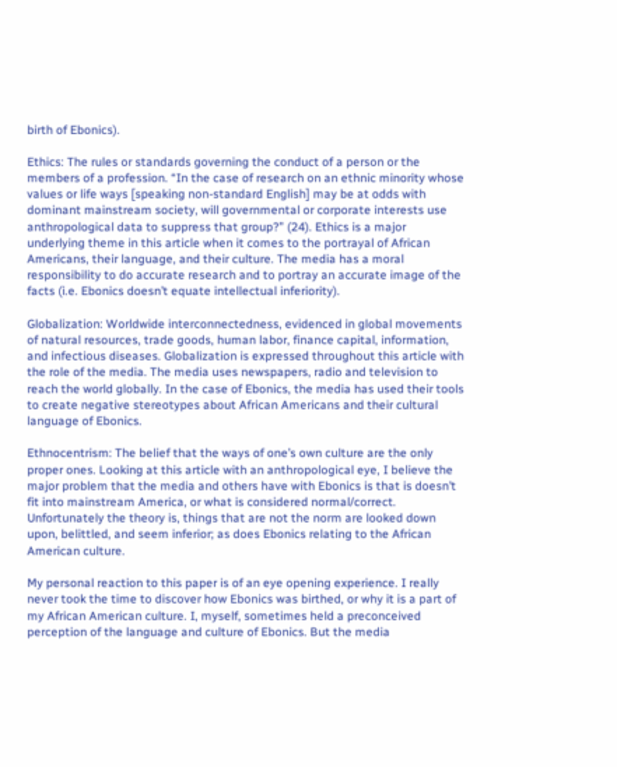birth of Ebonics).

Ethics: The rules or standards governing the conduct of a person or the members of a profession. “In the case of research on an ethnic minority whose values or life ways [speaking non-standard English] may be at odds with dominant mainstream society, will governmental or corporate interests use anthropological data to suppress that group?” (24). Ethics is a major underlying theme in this article when it comes to the portrayal of African Americans, their language, and their culture. The media has a moral responsibility to do accurate research and to portray an accurate image of the facts (i.e. Ebonics doesn’t equate intellectual inferiority).

Globalization: Worldwide interconnectedness, evidenced in global movements of natural resources, trade goods, human labor, finance capital, information, and infectious diseases. Globalization is expressed throughout this article with the role of the media. The media uses newspapers, radio and television to reach the world globally. In the case of Ebonics, the media has used their tools to create negative stereotypes about African Americans and their cultural language of Ebonics.

Ethnocentrism: The belief that the ways of one’s own culture are the only proper ones. Looking at this article with an anthropological eye, I believe the major problem that the media and others have with Ebonics is that is doesn’t fit into mainstream America, or what is considered normal/correct. Unfortunately the theory is, things that are not the norm are looked down upon, belittled, and seem inferior; as does Ebonics relating to the African American culture.

My personal reaction to this paper is of an eye opening experience. I really never took the time to discover how Ebonics was birthed, or why it is a part of my African American culture. I, myself, sometimes held a preconceived perception of the language and culture of Ebonics. But the media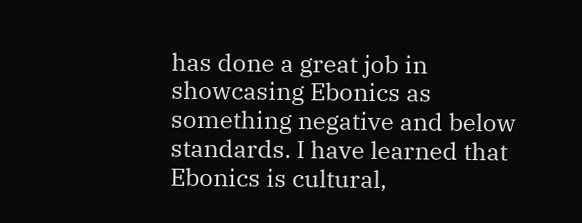has done a great job in showcasing Ebonics as something negative and below standards. I have learned that Ebonics is cultural,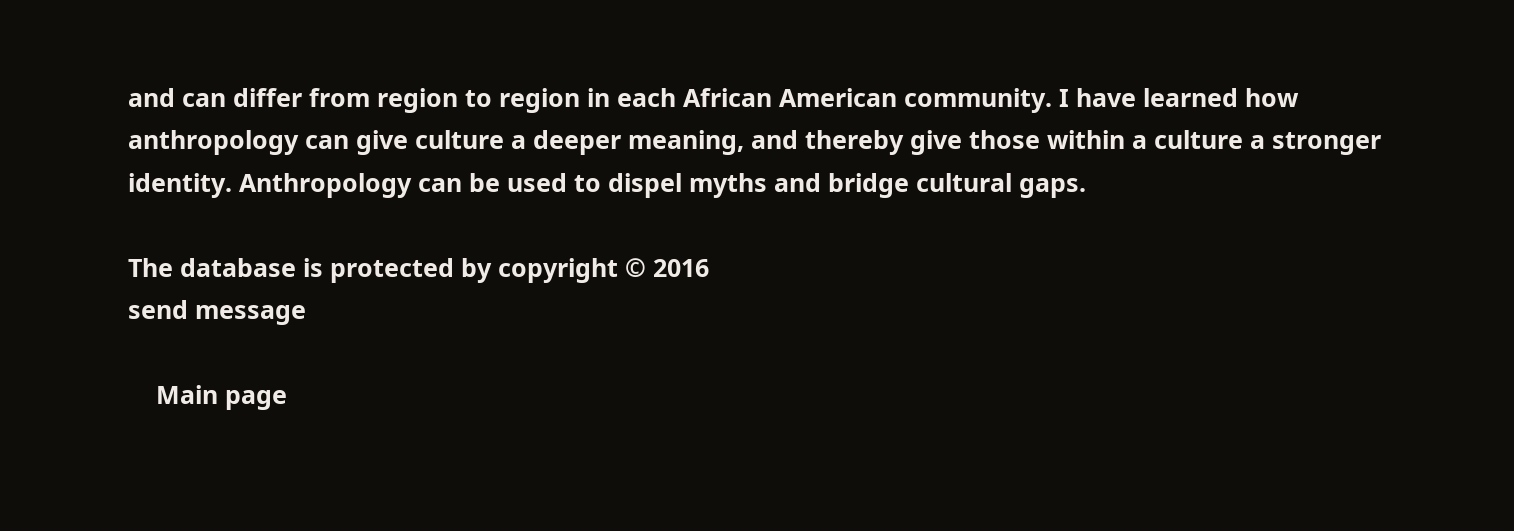and can differ from region to region in each African American community. I have learned how anthropology can give culture a deeper meaning, and thereby give those within a culture a stronger identity. Anthropology can be used to dispel myths and bridge cultural gaps.

The database is protected by copyright © 2016
send message

    Main page